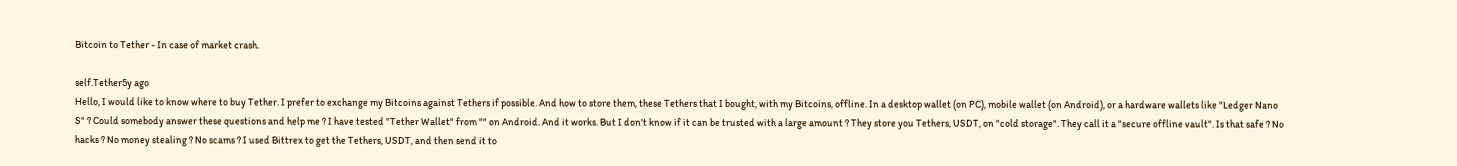Bitcoin to Tether - In case of market crash.

self.Tether5y ago
Hello, I would like to know where to buy Tether. I prefer to exchange my Bitcoins against Tethers if possible. And how to store them, these Tethers that I bought, with my Bitcoins, offline. In a desktop wallet (on PC), mobile wallet (on Android), or a hardware wallets like "Ledger Nano S" ? Could somebody answer these questions and help me ? I have tested "Tether Wallet" from "" on Android. And it works. But I don't know if it can be trusted with a large amount ? They store you Tethers, USDT, on "cold storage". They call it a "secure offline vault". Is that safe ? No hacks ? No money stealing ? No scams ? I used Bittrex to get the Tethers, USDT, and then send it to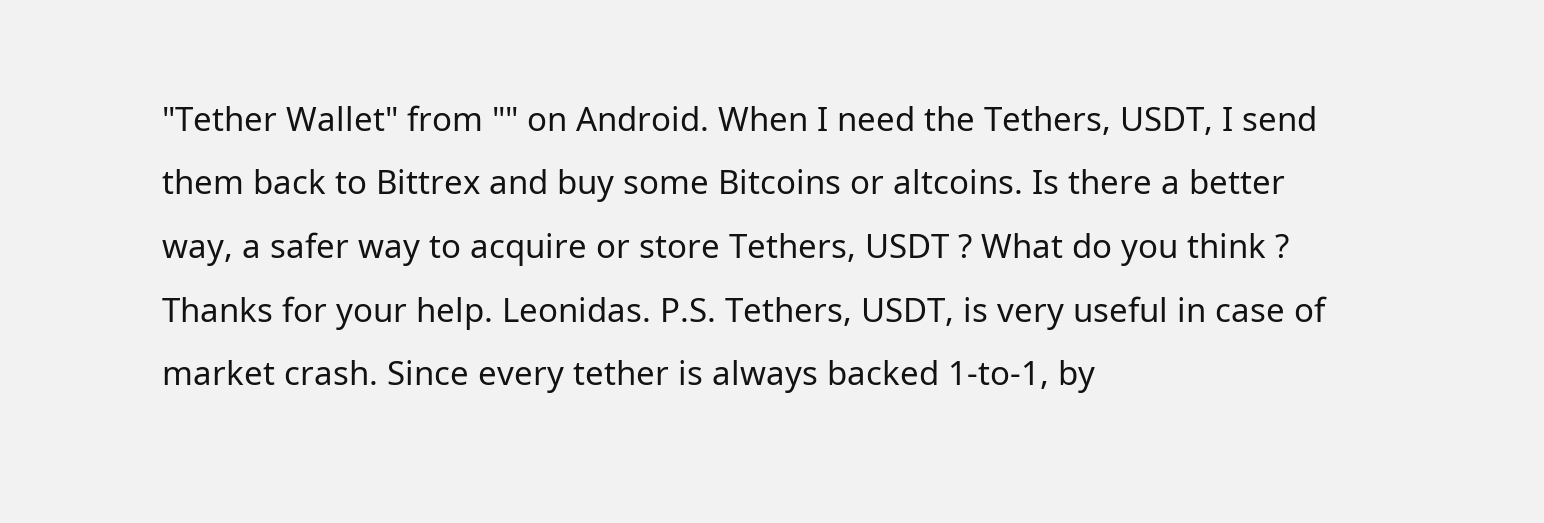"Tether Wallet" from "" on Android. When I need the Tethers, USDT, I send them back to Bittrex and buy some Bitcoins or altcoins. Is there a better way, a safer way to acquire or store Tethers, USDT ? What do you think ? Thanks for your help. Leonidas. P.S. Tethers, USDT, is very useful in case of market crash. Since every tether is always backed 1-to-1, by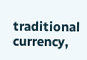traditional currency,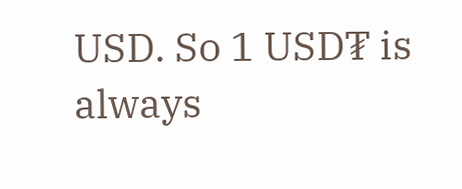USD. So 1 USD₮ is always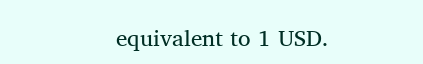equivalent to 1 USD.